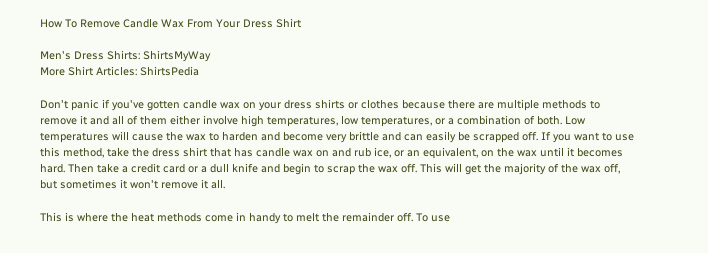How To Remove Candle Wax From Your Dress Shirt

Men's Dress Shirts: ShirtsMyWay
More Shirt Articles: ShirtsPedia

Don't panic if you've gotten candle wax on your dress shirts or clothes because there are multiple methods to remove it and all of them either involve high temperatures, low temperatures, or a combination of both. Low temperatures will cause the wax to harden and become very brittle and can easily be scrapped off. If you want to use this method, take the dress shirt that has candle wax on and rub ice, or an equivalent, on the wax until it becomes hard. Then take a credit card or a dull knife and begin to scrap the wax off. This will get the majority of the wax off, but sometimes it won't remove it all.

This is where the heat methods come in handy to melt the remainder off. To use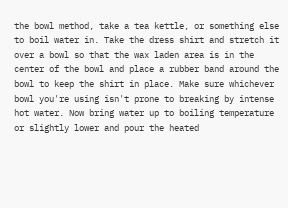the bowl method, take a tea kettle, or something else to boil water in. Take the dress shirt and stretch it over a bowl so that the wax laden area is in the center of the bowl and place a rubber band around the bowl to keep the shirt in place. Make sure whichever bowl you're using isn't prone to breaking by intense hot water. Now bring water up to boiling temperature or slightly lower and pour the heated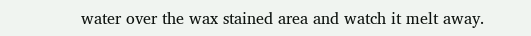water over the wax stained area and watch it melt away.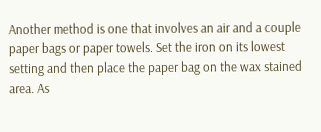Another method is one that involves an air and a couple paper bags or paper towels. Set the iron on its lowest setting and then place the paper bag on the wax stained area. As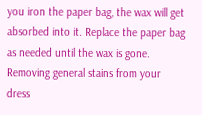you iron the paper bag, the wax will get absorbed into it. Replace the paper bag as needed until the wax is gone. Removing general stains from your dress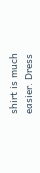shirt is much easier. Dress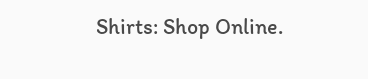Shirts: Shop Online.